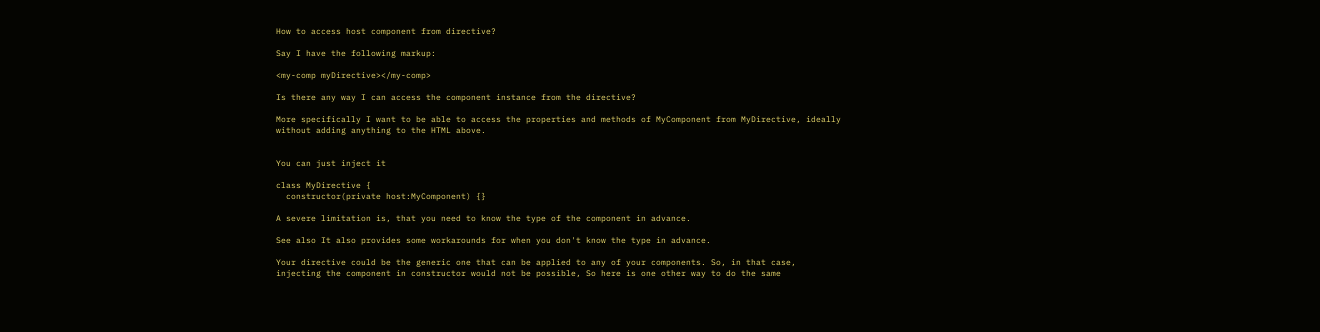How to access host component from directive?

Say I have the following markup:

<my-comp myDirective></my-comp>

Is there any way I can access the component instance from the directive?

More specifically I want to be able to access the properties and methods of MyComponent from MyDirective, ideally without adding anything to the HTML above.


You can just inject it

class MyDirective {
  constructor(private host:MyComponent) {}

A severe limitation is, that you need to know the type of the component in advance.

See also It also provides some workarounds for when you don't know the type in advance.

Your directive could be the generic one that can be applied to any of your components. So, in that case, injecting the component in constructor would not be possible, So here is one other way to do the same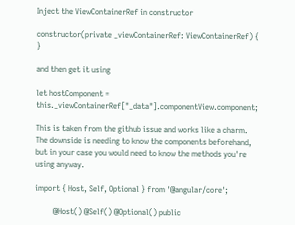Inject the ViewContainerRef in constructor

constructor(private _viewContainerRef: ViewContainerRef) { }

and then get it using

let hostComponent = this._viewContainerRef["_data"].componentView.component;

This is taken from the github issue and works like a charm. The downside is needing to know the components beforehand, but in your case you would need to know the methods you're using anyway.

import { Host, Self, Optional } from '@angular/core';

         @Host() @Self() @Optional() public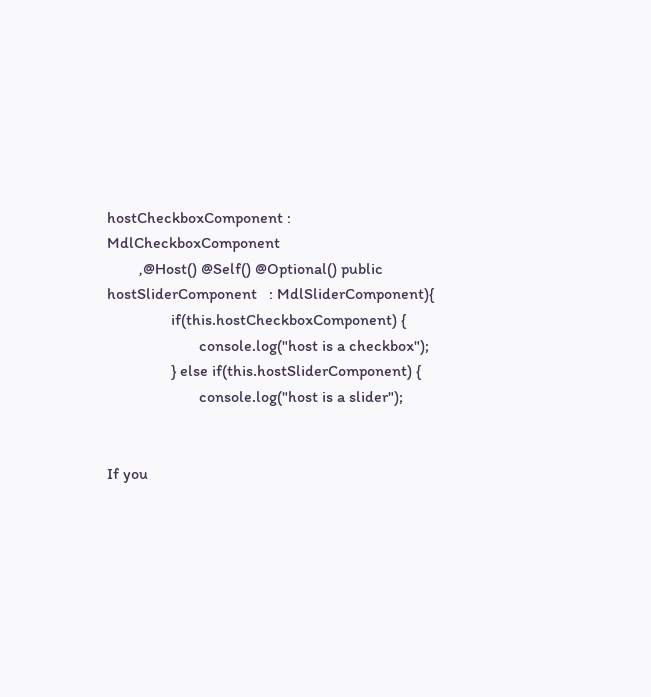hostCheckboxComponent : MdlCheckboxComponent
        ,@Host() @Self() @Optional() public hostSliderComponent   : MdlSliderComponent){
                if(this.hostCheckboxComponent) {
                       console.log("host is a checkbox");
                } else if(this.hostSliderComponent) {
                       console.log("host is a slider");


If you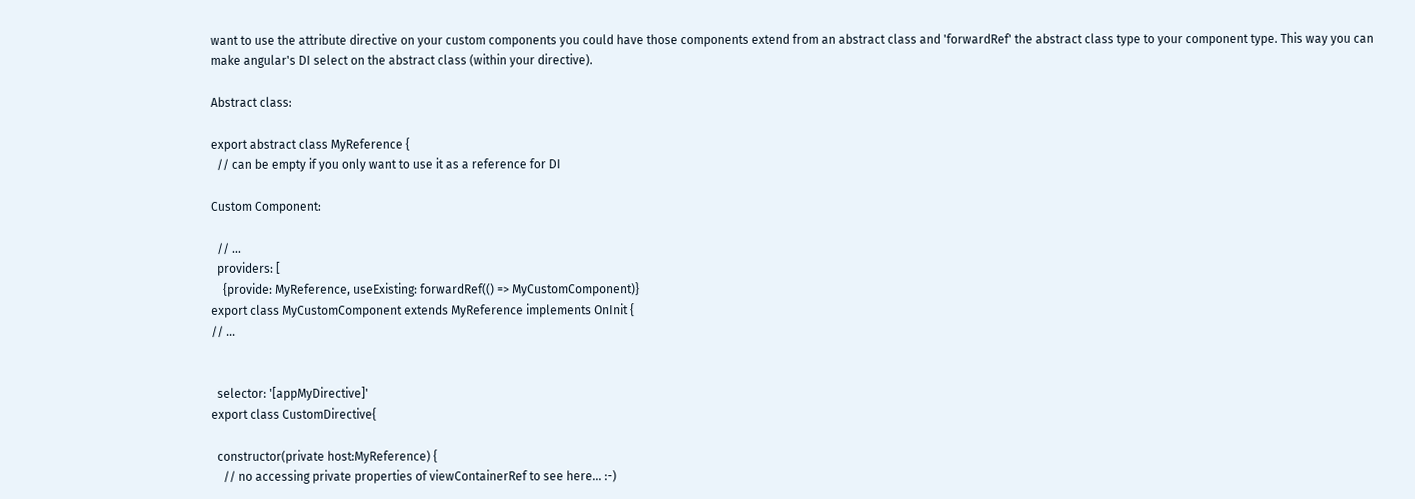want to use the attribute directive on your custom components you could have those components extend from an abstract class and 'forwardRef' the abstract class type to your component type. This way you can make angular's DI select on the abstract class (within your directive).

Abstract class:

export abstract class MyReference {
  // can be empty if you only want to use it as a reference for DI

Custom Component:

  // ...
  providers: [
    {provide: MyReference, useExisting: forwardRef(() => MyCustomComponent)}
export class MyCustomComponent extends MyReference implements OnInit {
// ...


  selector: '[appMyDirective]'
export class CustomDirective{

  constructor(private host:MyReference) {
    // no accessing private properties of viewContainerRef to see here... :-)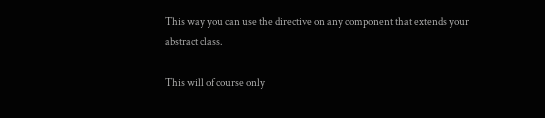This way you can use the directive on any component that extends your abstract class.

This will of course only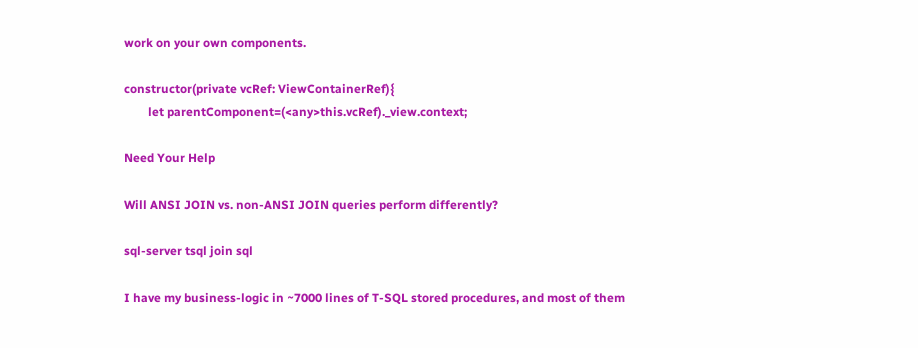work on your own components.

constructor(private vcRef: ViewContainerRef){
        let parentComponent=(<any>this.vcRef)._view.context;

Need Your Help

Will ANSI JOIN vs. non-ANSI JOIN queries perform differently?

sql-server tsql join sql

I have my business-logic in ~7000 lines of T-SQL stored procedures, and most of them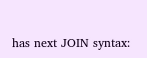has next JOIN syntax: